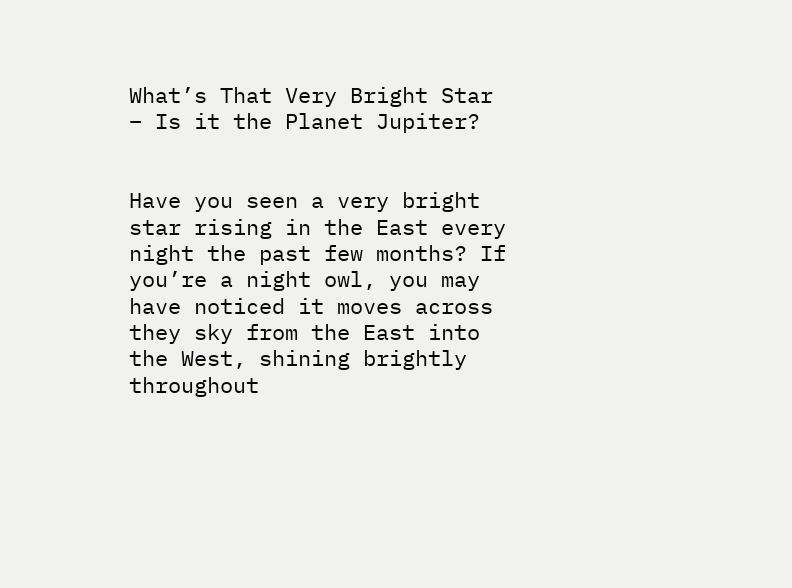What’s That Very Bright Star – Is it the Planet Jupiter?


Have you seen a very bright star rising in the East every night the past few months? If you’re a night owl, you may have noticed it moves across they sky from the East into the West, shining brightly throughout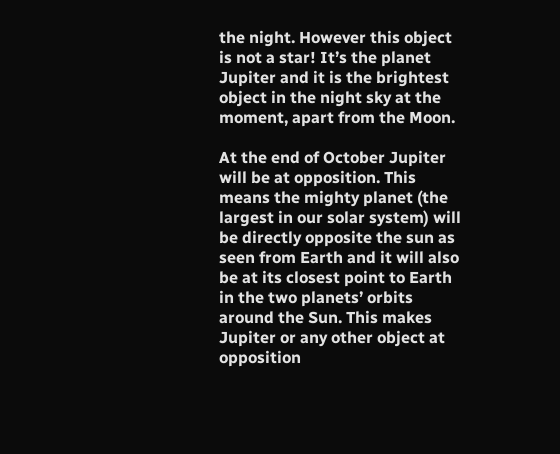the night. However this object is not a star! It’s the planet Jupiter and it is the brightest object in the night sky at the moment, apart from the Moon.

At the end of October Jupiter will be at opposition. This means the mighty planet (the largest in our solar system) will be directly opposite the sun as seen from Earth and it will also be at its closest point to Earth in the two planets’ orbits around the Sun. This makes Jupiter or any other object at opposition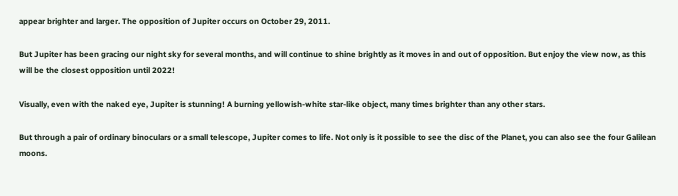appear brighter and larger. The opposition of Jupiter occurs on October 29, 2011.

But Jupiter has been gracing our night sky for several months, and will continue to shine brightly as it moves in and out of opposition. But enjoy the view now, as this will be the closest opposition until 2022!

Visually, even with the naked eye, Jupiter is stunning! A burning yellowish-white star-like object, many times brighter than any other stars.

But through a pair of ordinary binoculars or a small telescope, Jupiter comes to life. Not only is it possible to see the disc of the Planet, you can also see the four Galilean moons.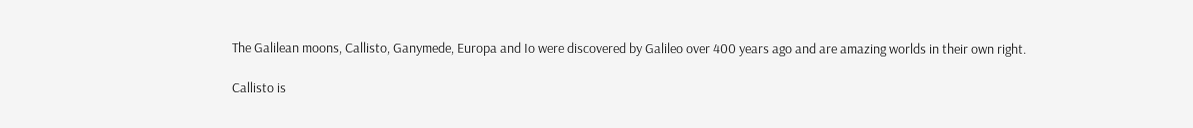The Galilean moons, Callisto, Ganymede, Europa and Io were discovered by Galileo over 400 years ago and are amazing worlds in their own right.

Callisto is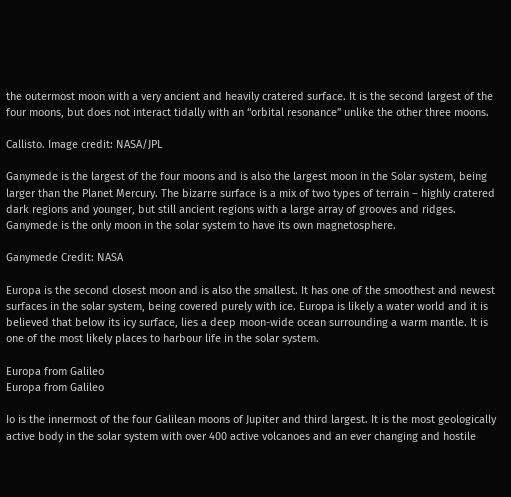the outermost moon with a very ancient and heavily cratered surface. It is the second largest of the four moons, but does not interact tidally with an “orbital resonance” unlike the other three moons.

Callisto. Image credit: NASA/JPL

Ganymede is the largest of the four moons and is also the largest moon in the Solar system, being larger than the Planet Mercury. The bizarre surface is a mix of two types of terrain – highly cratered dark regions and younger, but still ancient regions with a large array of grooves and ridges. Ganymede is the only moon in the solar system to have its own magnetosphere.

Ganymede Credit: NASA

Europa is the second closest moon and is also the smallest. It has one of the smoothest and newest surfaces in the solar system, being covered purely with ice. Europa is likely a water world and it is believed that below its icy surface, lies a deep moon-wide ocean surrounding a warm mantle. It is one of the most likely places to harbour life in the solar system.

Europa from Galileo
Europa from Galileo

Io is the innermost of the four Galilean moons of Jupiter and third largest. It is the most geologically active body in the solar system with over 400 active volcanoes and an ever changing and hostile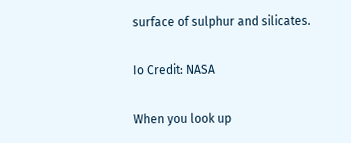surface of sulphur and silicates.

Io Credit: NASA

When you look up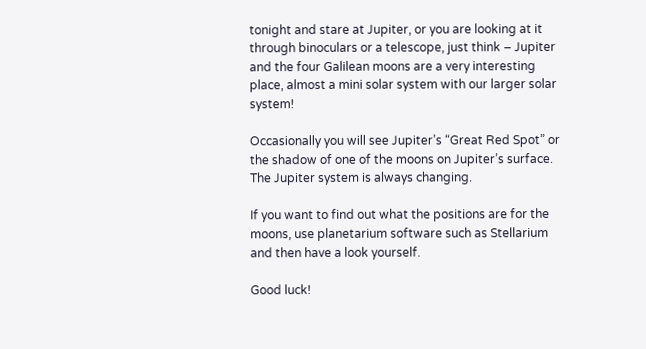tonight and stare at Jupiter, or you are looking at it through binoculars or a telescope, just think – Jupiter and the four Galilean moons are a very interesting place, almost a mini solar system with our larger solar system!

Occasionally you will see Jupiter’s “Great Red Spot” or the shadow of one of the moons on Jupiter’s surface. The Jupiter system is always changing.

If you want to find out what the positions are for the moons, use planetarium software such as Stellarium and then have a look yourself.

Good luck!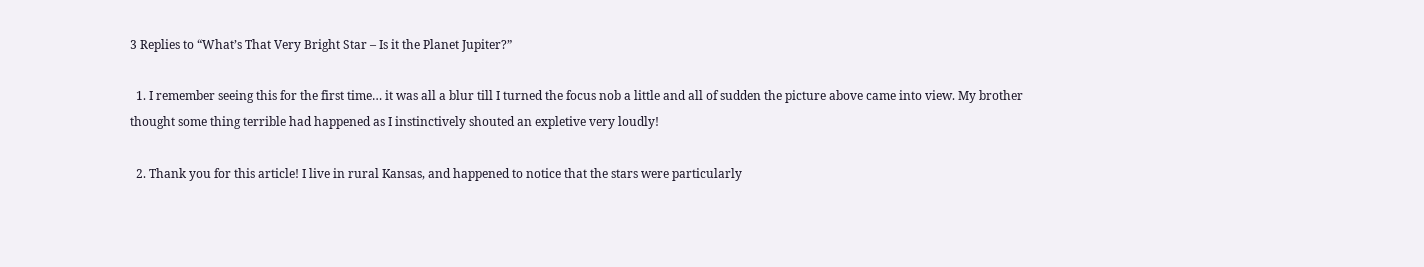3 Replies to “What’s That Very Bright Star – Is it the Planet Jupiter?”

  1. I remember seeing this for the first time… it was all a blur till I turned the focus nob a little and all of sudden the picture above came into view. My brother thought some thing terrible had happened as I instinctively shouted an expletive very loudly!

  2. Thank you for this article! I live in rural Kansas, and happened to notice that the stars were particularly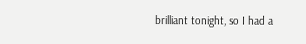brilliant tonight, so I had a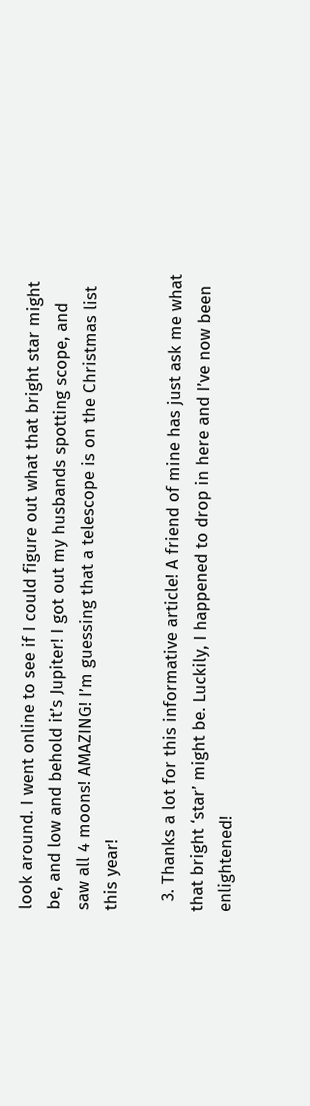look around. I went online to see if I could figure out what that bright star might be, and low and behold it’s Jupiter! I got out my husbands spotting scope, and saw all 4 moons! AMAZING! I’m guessing that a telescope is on the Christmas list this year!

  3. Thanks a lot for this informative article! A friend of mine has just ask me what that bright ‘star’ might be. Luckily, I happened to drop in here and I’ve now been enlightened!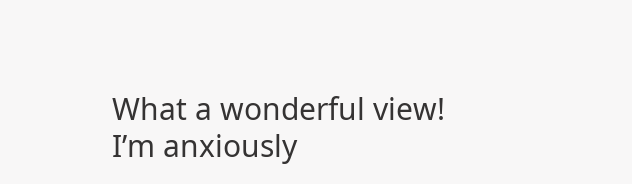What a wonderful view! I’m anxiously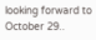looking forward to October 29..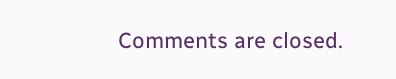Comments are closed.